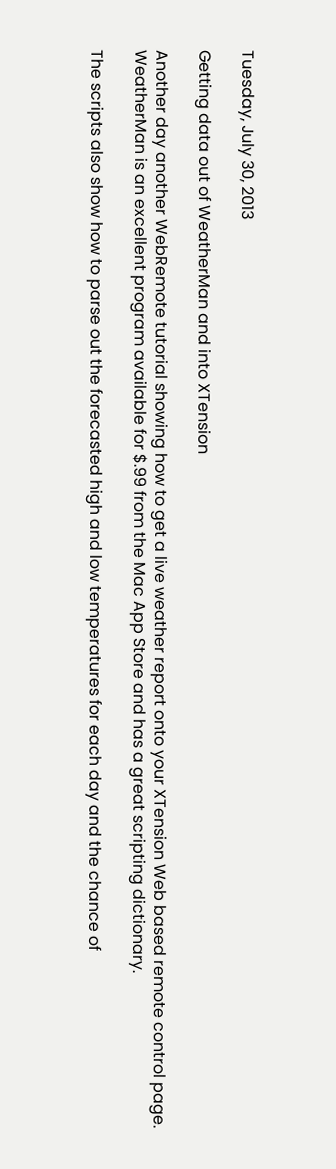Tuesday, July 30, 2013

Getting data out of WeatherMan and into XTension

Another day another WebRemote tutorial showing how to get a live weather report onto your XTension Web based remote control page. WeatherMan is an excellent program available for $.99 from the Mac App Store and has a great scripting dictionary.

The scripts also show how to parse out the forecasted high and low temperatures for each day and the chance of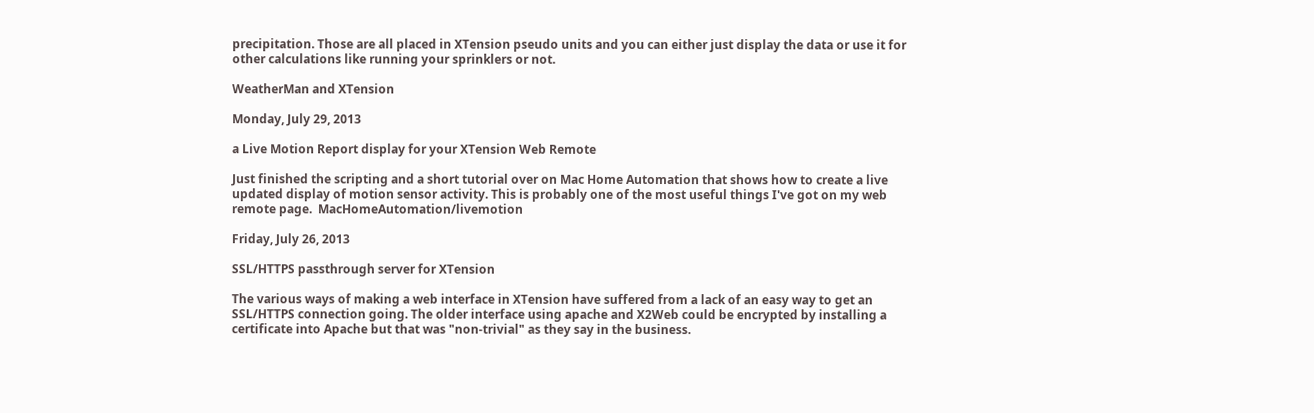precipitation. Those are all placed in XTension pseudo units and you can either just display the data or use it for other calculations like running your sprinklers or not.

WeatherMan and XTension

Monday, July 29, 2013

a Live Motion Report display for your XTension Web Remote

Just finished the scripting and a short tutorial over on Mac Home Automation that shows how to create a live updated display of motion sensor activity. This is probably one of the most useful things I've got on my web remote page.  MacHomeAutomation/livemotion

Friday, July 26, 2013

SSL/HTTPS passthrough server for XTension

The various ways of making a web interface in XTension have suffered from a lack of an easy way to get an SSL/HTTPS connection going. The older interface using apache and X2Web could be encrypted by installing a certificate into Apache but that was "non-trivial" as they say in the business.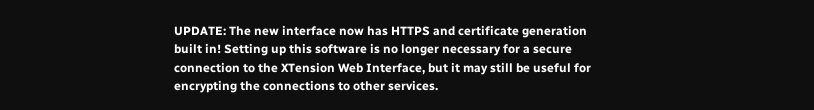UPDATE: The new interface now has HTTPS and certificate generation built in! Setting up this software is no longer necessary for a secure connection to the XTension Web Interface, but it may still be useful for encrypting the connections to other services.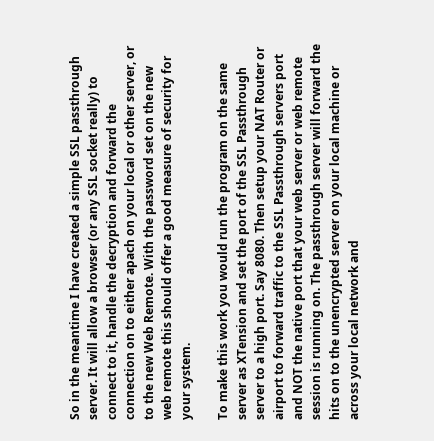So in the meantime I have created a simple SSL passthrough server. It will allow a browser (or any SSL socket really) to connect to it, handle the decryption and forward the connection on to either apach on your local or other server, or to the new Web Remote. With the password set on the new web remote this should offer a good measure of security for your system.

To make this work you would run the program on the same server as XTension and set the port of the SSL Passthrough server to a high port. Say 8080. Then setup your NAT Router or airport to forward traffic to the SSL Passthrough servers port and NOT the native port that your web server or web remote session is running on. The passthrough server will forward the hits on to the unencrypted server on your local machine or across your local network and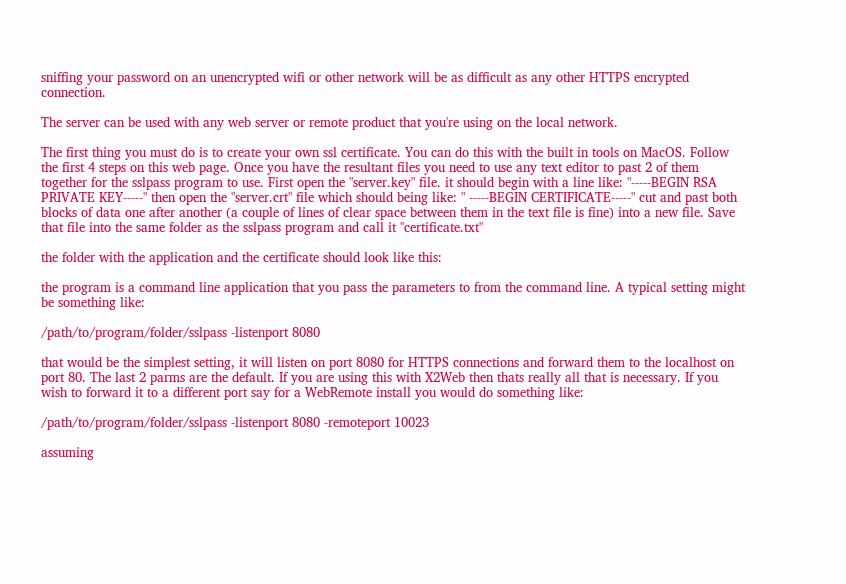sniffing your password on an unencrypted wifi or other network will be as difficult as any other HTTPS encrypted connection.

The server can be used with any web server or remote product that you're using on the local network.

The first thing you must do is to create your own ssl certificate. You can do this with the built in tools on MacOS. Follow the first 4 steps on this web page. Once you have the resultant files you need to use any text editor to past 2 of them together for the sslpass program to use. First open the "server.key" file. it should begin with a line like: "-----BEGIN RSA PRIVATE KEY-----" then open the "server.crt" file which should being like: " -----BEGIN CERTIFICATE-----" cut and past both blocks of data one after another (a couple of lines of clear space between them in the text file is fine) into a new file. Save that file into the same folder as the sslpass program and call it "certificate.txt"

the folder with the application and the certificate should look like this:

the program is a command line application that you pass the parameters to from the command line. A typical setting might be something like:

/path/to/program/folder/sslpass -listenport 8080

that would be the simplest setting, it will listen on port 8080 for HTTPS connections and forward them to the localhost on port 80. The last 2 parms are the default. If you are using this with X2Web then thats really all that is necessary. If you wish to forward it to a different port say for a WebRemote install you would do something like:

/path/to/program/folder/sslpass -listenport 8080 -remoteport 10023

assuming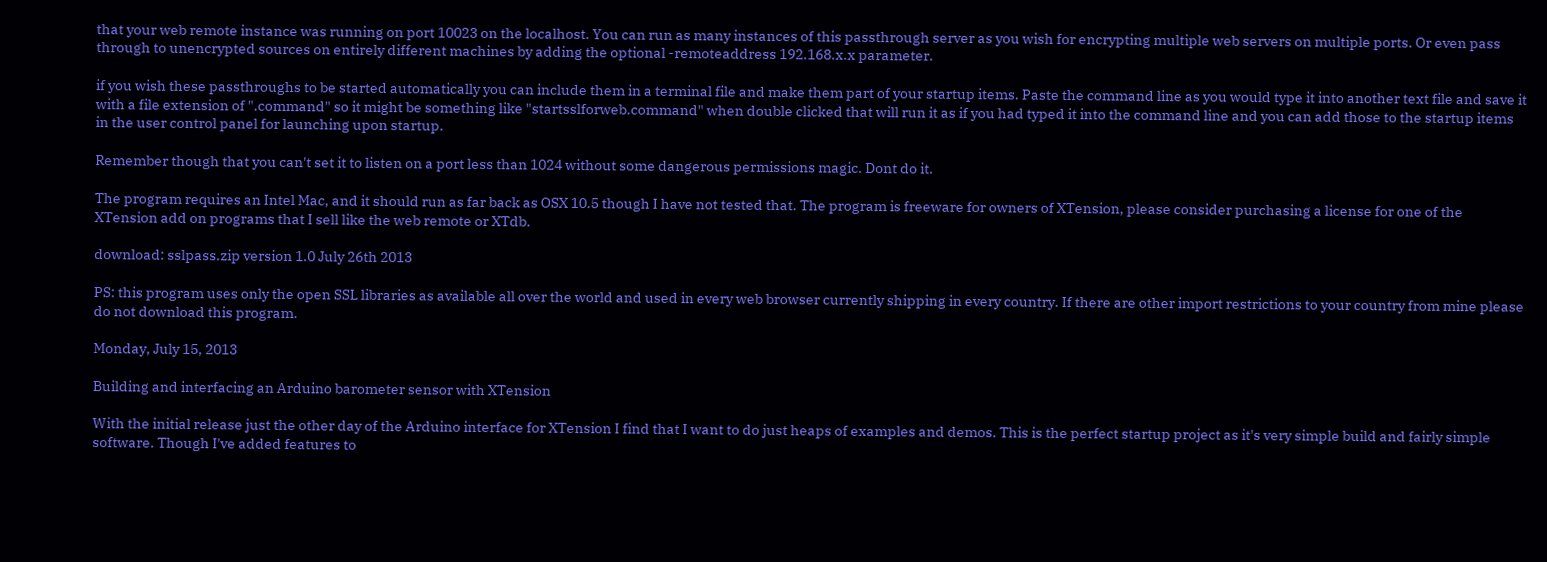that your web remote instance was running on port 10023 on the localhost. You can run as many instances of this passthrough server as you wish for encrypting multiple web servers on multiple ports. Or even pass through to unencrypted sources on entirely different machines by adding the optional -remoteaddress 192.168.x.x parameter.

if you wish these passthroughs to be started automatically you can include them in a terminal file and make them part of your startup items. Paste the command line as you would type it into another text file and save it with a file extension of ".command" so it might be something like "startsslforweb.command" when double clicked that will run it as if you had typed it into the command line and you can add those to the startup items in the user control panel for launching upon startup.

Remember though that you can't set it to listen on a port less than 1024 without some dangerous permissions magic. Dont do it.

The program requires an Intel Mac, and it should run as far back as OSX 10.5 though I have not tested that. The program is freeware for owners of XTension, please consider purchasing a license for one of the XTension add on programs that I sell like the web remote or XTdb.

download: sslpass.zip version 1.0 July 26th 2013

PS: this program uses only the open SSL libraries as available all over the world and used in every web browser currently shipping in every country. If there are other import restrictions to your country from mine please do not download this program.

Monday, July 15, 2013

Building and interfacing an Arduino barometer sensor with XTension

With the initial release just the other day of the Arduino interface for XTension I find that I want to do just heaps of examples and demos. This is the perfect startup project as it's very simple build and fairly simple software. Though I've added features to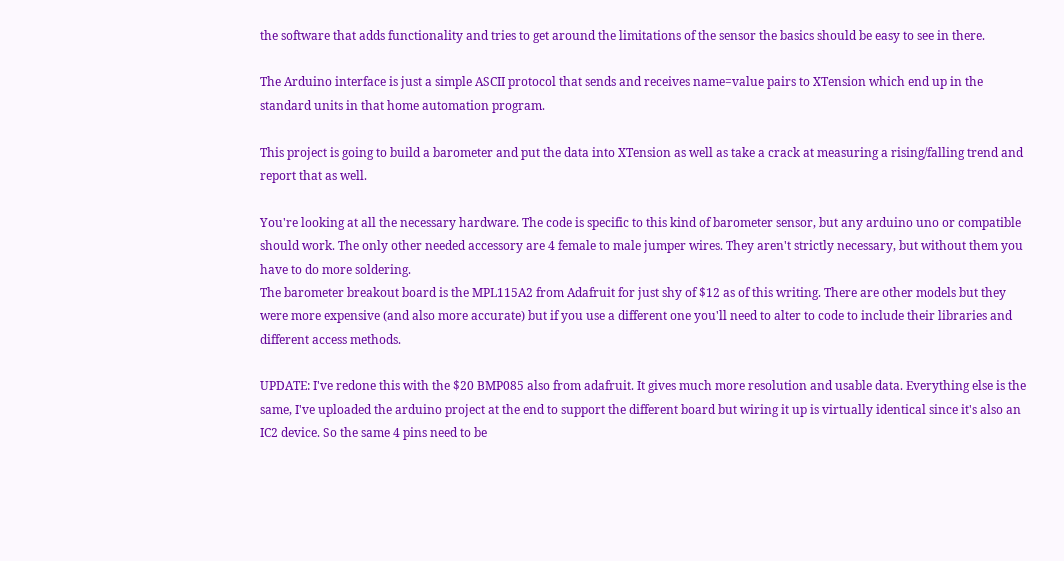the software that adds functionality and tries to get around the limitations of the sensor the basics should be easy to see in there.

The Arduino interface is just a simple ASCII protocol that sends and receives name=value pairs to XTension which end up in the standard units in that home automation program.

This project is going to build a barometer and put the data into XTension as well as take a crack at measuring a rising/falling trend and report that as well.

You're looking at all the necessary hardware. The code is specific to this kind of barometer sensor, but any arduino uno or compatible should work. The only other needed accessory are 4 female to male jumper wires. They aren't strictly necessary, but without them you have to do more soldering.
The barometer breakout board is the MPL115A2 from Adafruit for just shy of $12 as of this writing. There are other models but they were more expensive (and also more accurate) but if you use a different one you'll need to alter to code to include their libraries and different access methods.

UPDATE: I've redone this with the $20 BMP085 also from adafruit. It gives much more resolution and usable data. Everything else is the same, I've uploaded the arduino project at the end to support the different board but wiring it up is virtually identical since it's also an IC2 device. So the same 4 pins need to be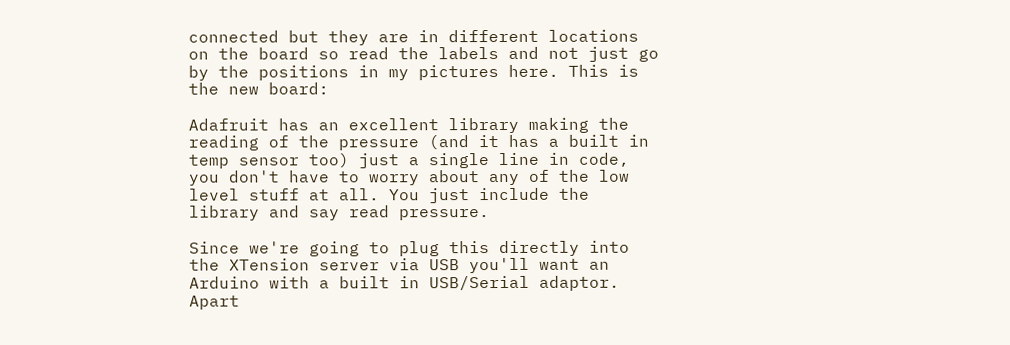connected but they are in different locations on the board so read the labels and not just go by the positions in my pictures here. This is the new board:

Adafruit has an excellent library making the reading of the pressure (and it has a built in temp sensor too) just a single line in code, you don't have to worry about any of the low level stuff at all. You just include the library and say read pressure.

Since we're going to plug this directly into the XTension server via USB you'll want an Arduino with a built in USB/Serial adaptor. Apart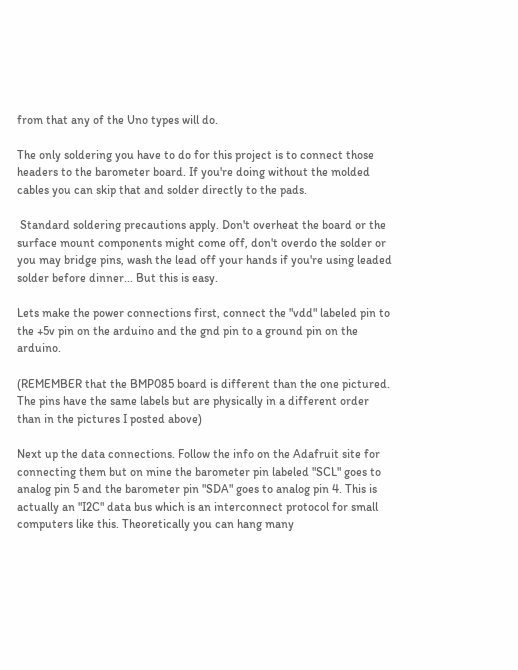from that any of the Uno types will do.

The only soldering you have to do for this project is to connect those headers to the barometer board. If you're doing without the molded cables you can skip that and solder directly to the pads.

 Standard soldering precautions apply. Don't overheat the board or the surface mount components might come off, don't overdo the solder or you may bridge pins, wash the lead off your hands if you're using leaded solder before dinner... But this is easy.

Lets make the power connections first, connect the "vdd" labeled pin to the +5v pin on the arduino and the gnd pin to a ground pin on the arduino.

(REMEMBER that the BMP085 board is different than the one pictured. The pins have the same labels but are physically in a different order than in the pictures I posted above)

Next up the data connections. Follow the info on the Adafruit site for connecting them but on mine the barometer pin labeled "SCL" goes to analog pin 5 and the barometer pin "SDA" goes to analog pin 4. This is actually an "I2C" data bus which is an interconnect protocol for small computers like this. Theoretically you can hang many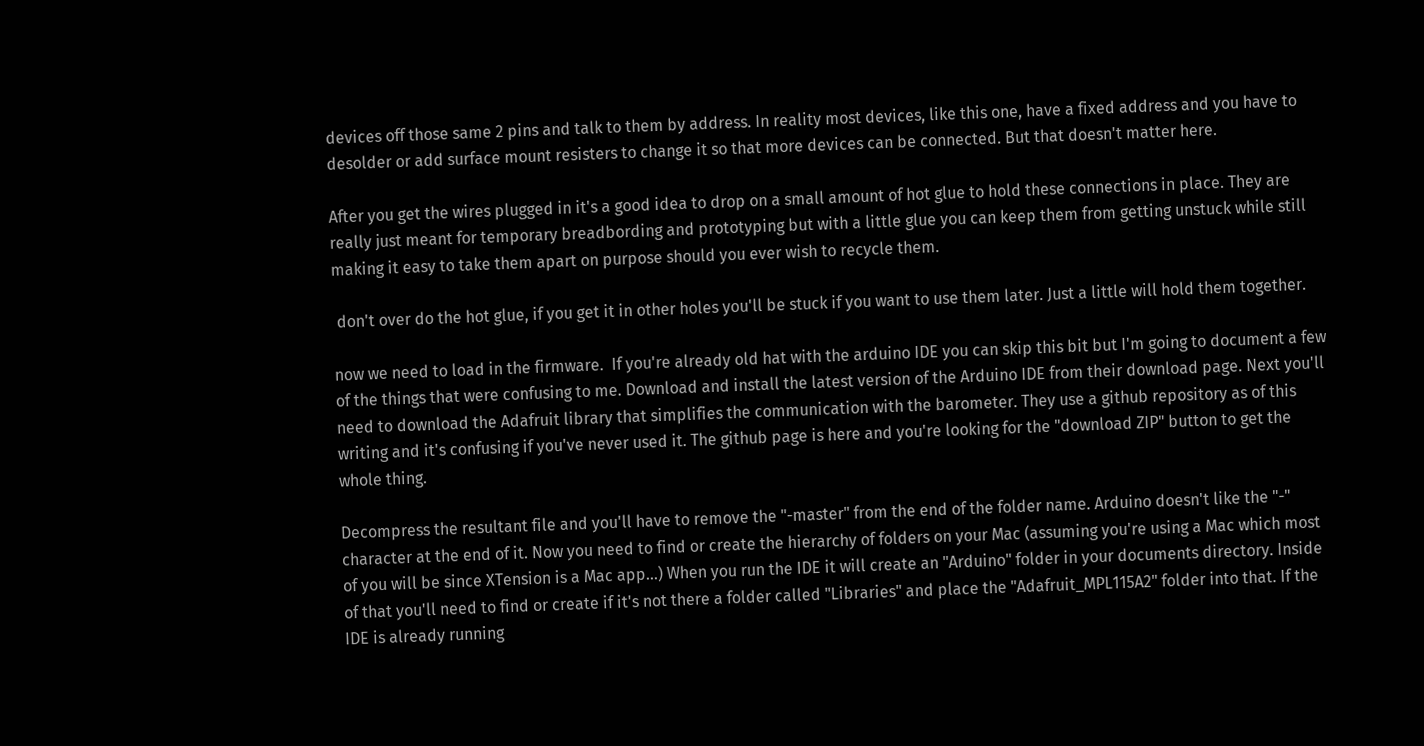devices off those same 2 pins and talk to them by address. In reality most devices, like this one, have a fixed address and you have to desolder or add surface mount resisters to change it so that more devices can be connected. But that doesn't matter here.

After you get the wires plugged in it's a good idea to drop on a small amount of hot glue to hold these connections in place. They are really just meant for temporary breadbording and prototyping but with a little glue you can keep them from getting unstuck while still making it easy to take them apart on purpose should you ever wish to recycle them.

 don't over do the hot glue, if you get it in other holes you'll be stuck if you want to use them later. Just a little will hold them together.

now we need to load in the firmware.  If you're already old hat with the arduino IDE you can skip this bit but I'm going to document a few of the things that were confusing to me. Download and install the latest version of the Arduino IDE from their download page. Next you'll need to download the Adafruit library that simplifies the communication with the barometer. They use a github repository as of this writing and it's confusing if you've never used it. The github page is here and you're looking for the "download ZIP" button to get the whole thing.

Decompress the resultant file and you'll have to remove the "-master" from the end of the folder name. Arduino doesn't like the "-" character at the end of it. Now you need to find or create the hierarchy of folders on your Mac (assuming you're using a Mac which most of you will be since XTension is a Mac app...) When you run the IDE it will create an "Arduino" folder in your documents directory. Inside of that you'll need to find or create if it's not there a folder called "Libraries" and place the "Adafruit_MPL115A2" folder into that. If the IDE is already running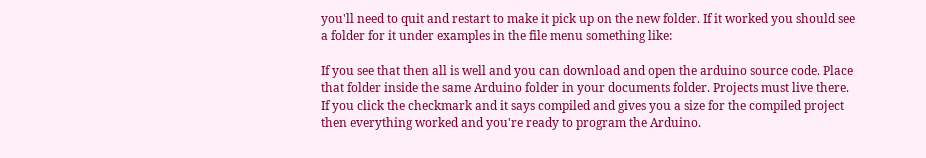you'll need to quit and restart to make it pick up on the new folder. If it worked you should see a folder for it under examples in the file menu something like:

If you see that then all is well and you can download and open the arduino source code. Place that folder inside the same Arduino folder in your documents folder. Projects must live there. If you click the checkmark and it says compiled and gives you a size for the compiled project then everything worked and you're ready to program the Arduino.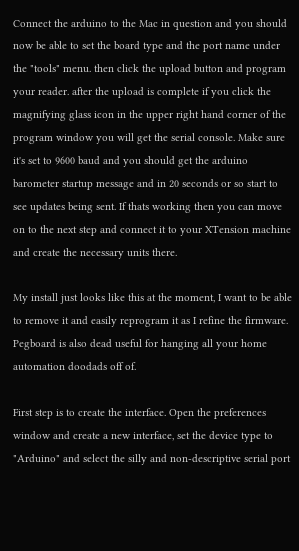Connect the arduino to the Mac in question and you should now be able to set the board type and the port name under the "tools" menu. then click the upload button and program your reader. after the upload is complete if you click the magnifying glass icon in the upper right hand corner of the program window you will get the serial console. Make sure it's set to 9600 baud and you should get the arduino barometer startup message and in 20 seconds or so start to see updates being sent. If thats working then you can move on to the next step and connect it to your XTension machine and create the necessary units there.

My install just looks like this at the moment, I want to be able to remove it and easily reprogram it as I refine the firmware. Pegboard is also dead useful for hanging all your home automation doodads off of.

First step is to create the interface. Open the preferences window and create a new interface, set the device type to "Arduino" and select the silly and non-descriptive serial port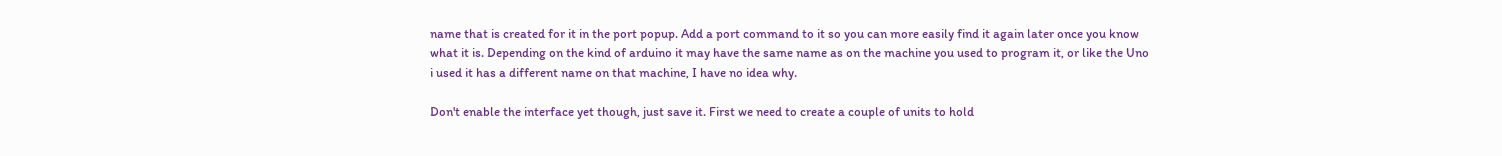name that is created for it in the port popup. Add a port command to it so you can more easily find it again later once you know what it is. Depending on the kind of arduino it may have the same name as on the machine you used to program it, or like the Uno i used it has a different name on that machine, I have no idea why.

Don't enable the interface yet though, just save it. First we need to create a couple of units to hold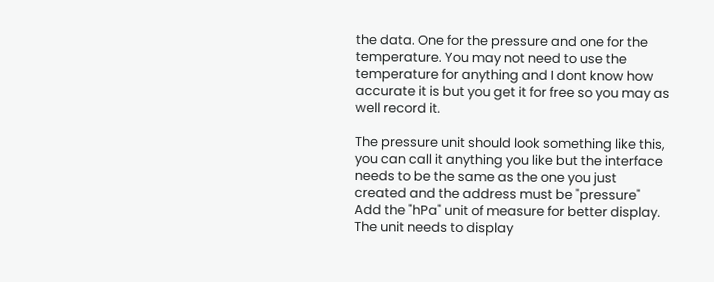the data. One for the pressure and one for the temperature. You may not need to use the temperature for anything and I dont know how accurate it is but you get it for free so you may as well record it.

The pressure unit should look something like this, you can call it anything you like but the interface needs to be the same as the one you just created and the address must be "pressure" Add the "hPa" unit of measure for better display. The unit needs to display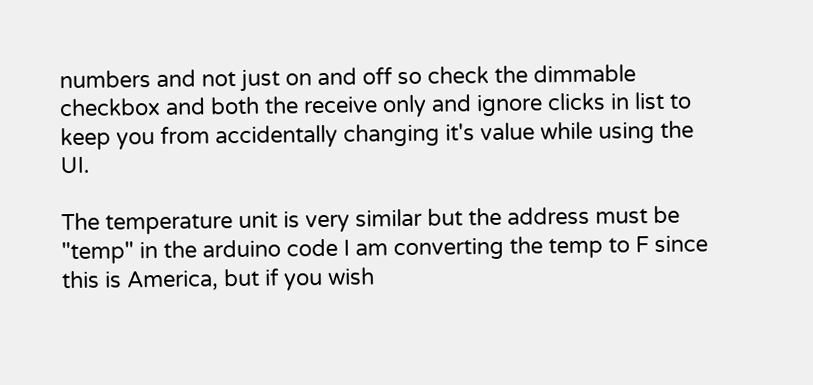numbers and not just on and off so check the dimmable checkbox and both the receive only and ignore clicks in list to keep you from accidentally changing it's value while using the UI.

The temperature unit is very similar but the address must be "temp" in the arduino code I am converting the temp to F since this is America, but if you wish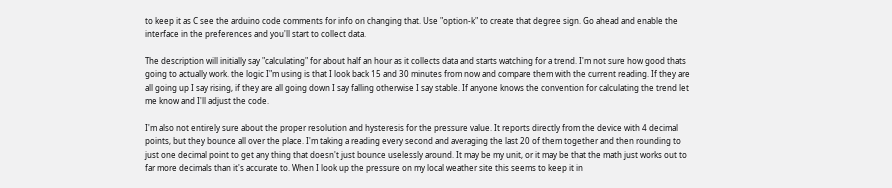to keep it as C see the arduino code comments for info on changing that. Use "option-k" to create that degree sign. Go ahead and enable the interface in the preferences and you'll start to collect data.

The description will initially say "calculating" for about half an hour as it collects data and starts watching for a trend. I'm not sure how good thats going to actually work. the logic I"m using is that I look back 15 and 30 minutes from now and compare them with the current reading. If they are all going up I say rising, if they are all going down I say falling otherwise I say stable. If anyone knows the convention for calculating the trend let me know and I'll adjust the code.

I'm also not entirely sure about the proper resolution and hysteresis for the pressure value. It reports directly from the device with 4 decimal points, but they bounce all over the place. I'm taking a reading every second and averaging the last 20 of them together and then rounding to just one decimal point to get any thing that doesn't just bounce uselessly around. It may be my unit, or it may be that the math just works out to far more decimals than it's accurate to. When I look up the pressure on my local weather site this seems to keep it in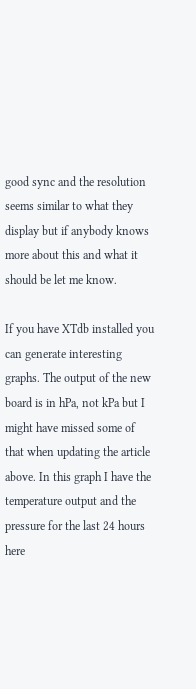good sync and the resolution seems similar to what they display but if anybody knows more about this and what it should be let me know.

If you have XTdb installed you can generate interesting graphs. The output of the new board is in hPa, not kPa but I might have missed some of that when updating the article above. In this graph I have the temperature output and the pressure for the last 24 hours here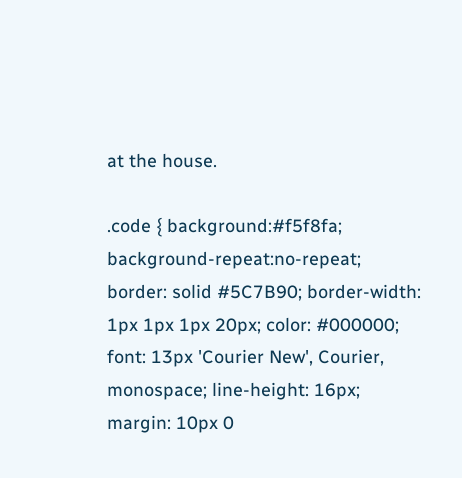at the house.

.code { background:#f5f8fa; background-repeat:no-repeat; border: solid #5C7B90; border-width: 1px 1px 1px 20px; color: #000000; font: 13px 'Courier New', Courier, monospace; line-height: 16px; margin: 10px 0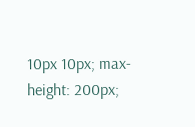10px 10px; max-height: 200px;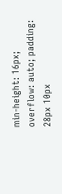min-height: 16px; overflow: auto; padding: 28px 10px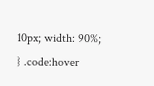10px; width: 90%; } .code:hover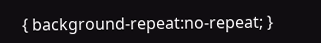{ background-repeat:no-repeat; }